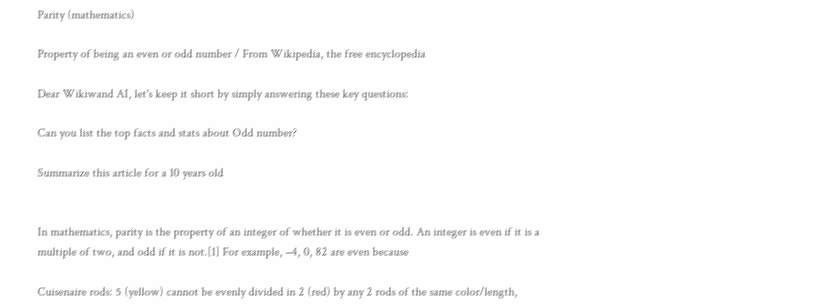Parity (mathematics)

Property of being an even or odd number / From Wikipedia, the free encyclopedia

Dear Wikiwand AI, let's keep it short by simply answering these key questions:

Can you list the top facts and stats about Odd number?

Summarize this article for a 10 years old


In mathematics, parity is the property of an integer of whether it is even or odd. An integer is even if it is a multiple of two, and odd if it is not.[1] For example, −4, 0, 82 are even because

Cuisenaire rods: 5 (yellow) cannot be evenly divided in 2 (red) by any 2 rods of the same color/length,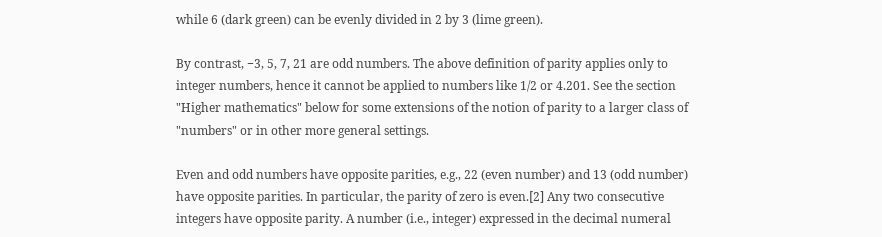while 6 (dark green) can be evenly divided in 2 by 3 (lime green).

By contrast, −3, 5, 7, 21 are odd numbers. The above definition of parity applies only to integer numbers, hence it cannot be applied to numbers like 1/2 or 4.201. See the section "Higher mathematics" below for some extensions of the notion of parity to a larger class of "numbers" or in other more general settings.

Even and odd numbers have opposite parities, e.g., 22 (even number) and 13 (odd number) have opposite parities. In particular, the parity of zero is even.[2] Any two consecutive integers have opposite parity. A number (i.e., integer) expressed in the decimal numeral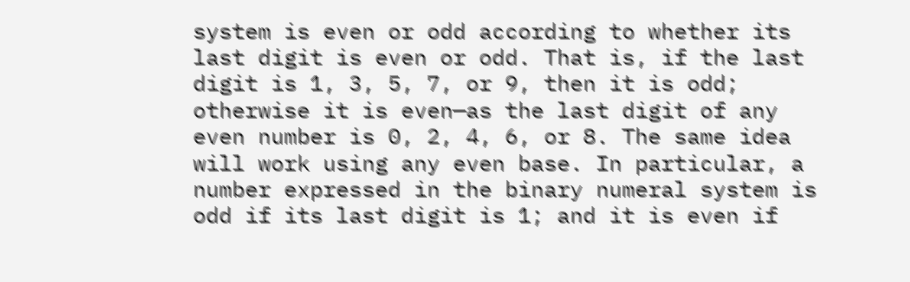system is even or odd according to whether its last digit is even or odd. That is, if the last digit is 1, 3, 5, 7, or 9, then it is odd; otherwise it is even—as the last digit of any even number is 0, 2, 4, 6, or 8. The same idea will work using any even base. In particular, a number expressed in the binary numeral system is odd if its last digit is 1; and it is even if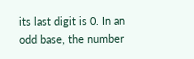its last digit is 0. In an odd base, the number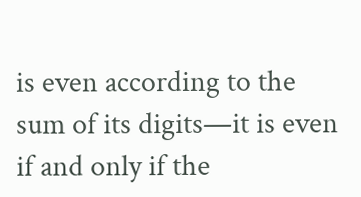is even according to the sum of its digits—it is even if and only if the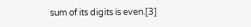sum of its digits is even.[3]